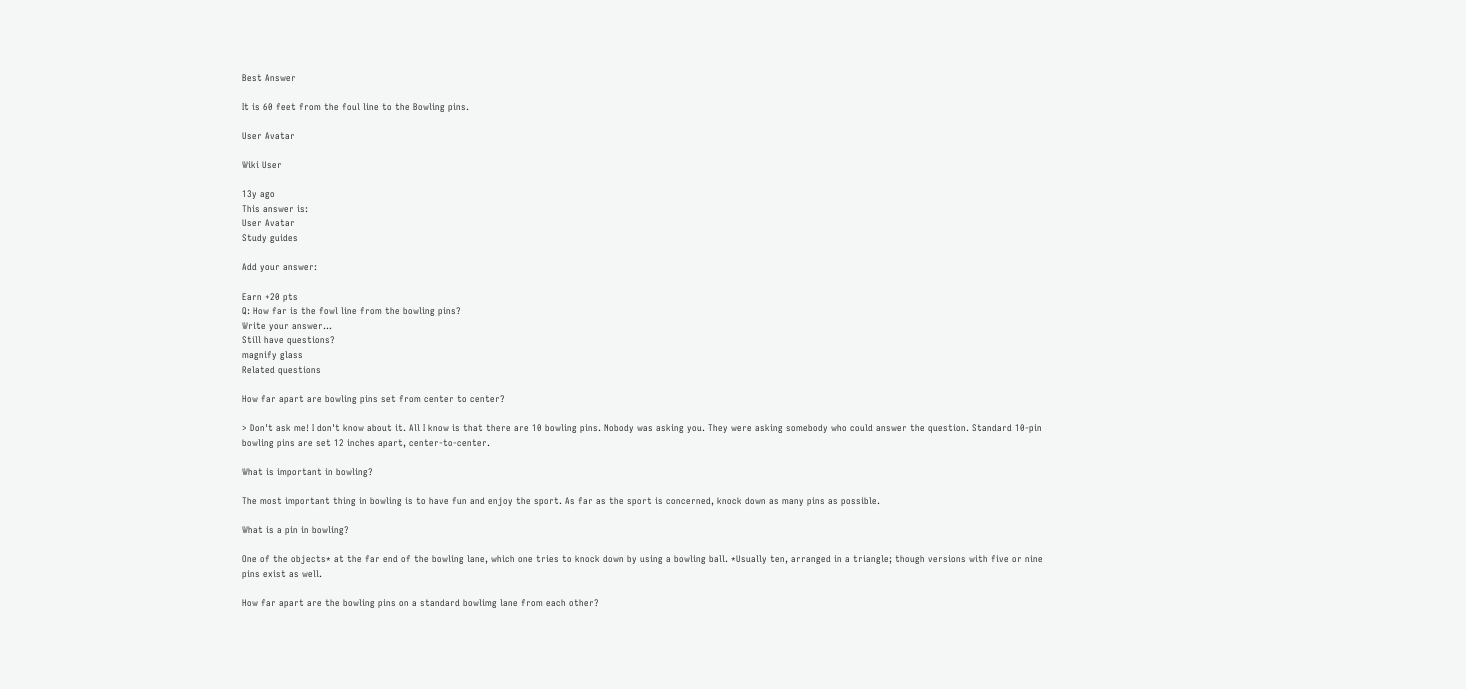Best Answer

It is 60 feet from the foul line to the Bowling pins.

User Avatar

Wiki User

13y ago
This answer is:
User Avatar
Study guides

Add your answer:

Earn +20 pts
Q: How far is the fowl line from the bowling pins?
Write your answer...
Still have questions?
magnify glass
Related questions

How far apart are bowling pins set from center to center?

> Don't ask me! I don't know about it. All I know is that there are 10 bowling pins. Nobody was asking you. They were asking somebody who could answer the question. Standard 10-pin bowling pins are set 12 inches apart, center-to-center.

What is important in bowling?

The most important thing in bowling is to have fun and enjoy the sport. As far as the sport is concerned, knock down as many pins as possible.

What is a pin in bowling?

One of the objects* at the far end of the bowling lane, which one tries to knock down by using a bowling ball. *Usually ten, arranged in a triangle; though versions with five or nine pins exist as well.

How far apart are the bowling pins on a standard bowlimg lane from each other?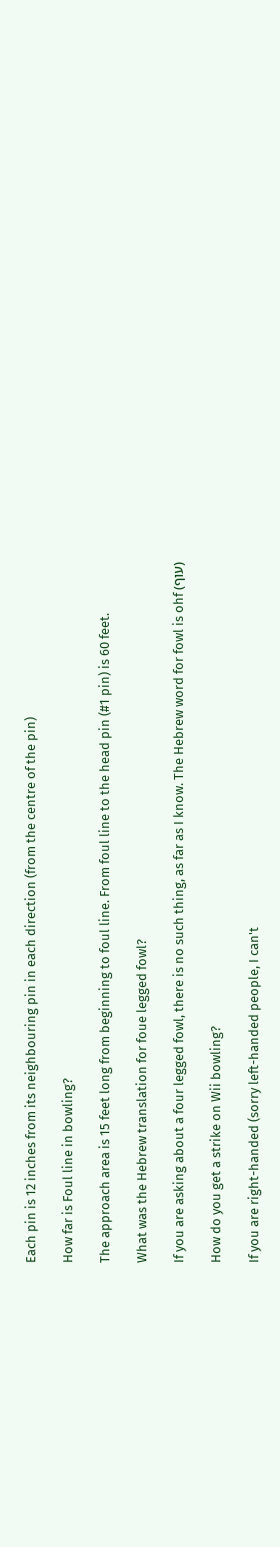Each pin is 12 inches from its neighbouring pin in each direction (from the centre of the pin)

How far is Foul line in bowling?

The approach area is 15 feet long from beginning to foul line. From foul line to the head pin (#1 pin) is 60 feet.

What was the Hebrew translation for foue legged fowl?

If you are asking about a four legged fowl, there is no such thing, as far as I know. The Hebrew word for fowl is ohf (עוף)

How do you get a strike on Wii bowling?

If you are right-handed (sorry left-handed people, I can't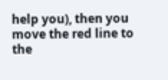help you), then you move the red line to the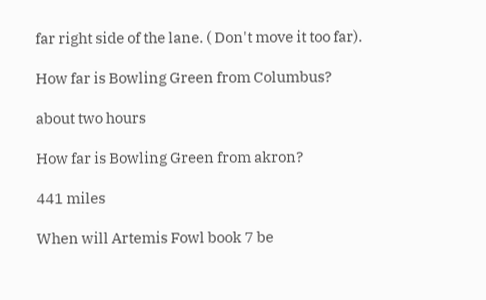far right side of the lane. ( Don't move it too far).

How far is Bowling Green from Columbus?

about two hours

How far is Bowling Green from akron?

441 miles

When will Artemis Fowl book 7 be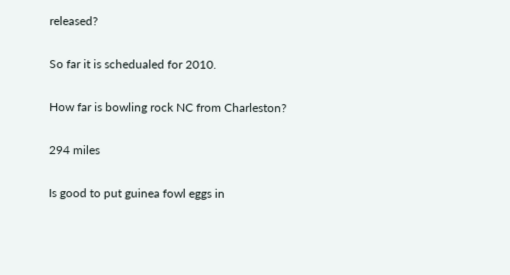released?

So far it is schedualed for 2010.

How far is bowling rock NC from Charleston?

294 miles

Is good to put guinea fowl eggs in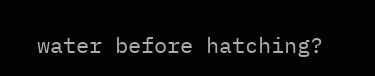water before hatching?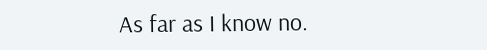As far as I know no.